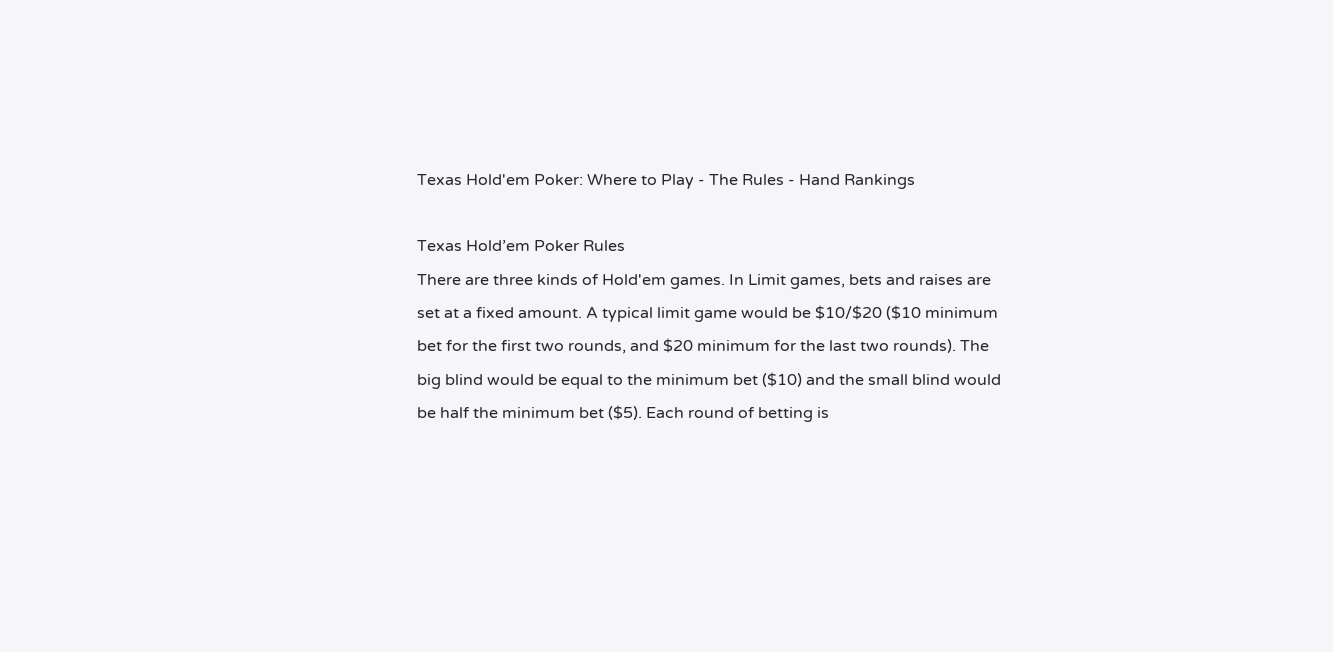Texas Hold'em Poker: Where to Play - The Rules - Hand Rankings

Texas Hold’em Poker Rules
There are three kinds of Hold'em games. In Limit games, bets and raises are set at a fixed amount. A typical limit game would be $10/$20 ($10 minimum bet for the first two rounds, and $20 minimum for the last two rounds). The big blind would be equal to the minimum bet ($10) and the small blind would be half the minimum bet ($5). Each round of betting is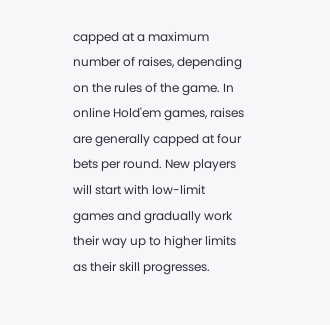capped at a maximum number of raises, depending on the rules of the game. In online Hold'em games, raises are generally capped at four bets per round. New players will start with low-limit games and gradually work their way up to higher limits as their skill progresses.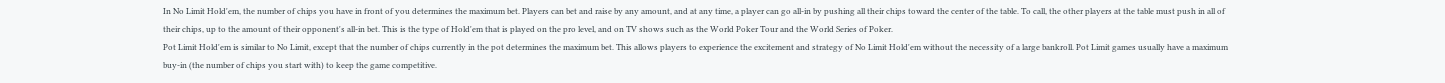In No Limit Hold'em, the number of chips you have in front of you determines the maximum bet. Players can bet and raise by any amount, and at any time, a player can go all-in by pushing all their chips toward the center of the table. To call, the other players at the table must push in all of their chips, up to the amount of their opponent's all-in bet. This is the type of Hold'em that is played on the pro level, and on TV shows such as the World Poker Tour and the World Series of Poker.
Pot Limit Hold'em is similar to No Limit, except that the number of chips currently in the pot determines the maximum bet. This allows players to experience the excitement and strategy of No Limit Hold'em without the necessity of a large bankroll. Pot Limit games usually have a maximum buy-in (the number of chips you start with) to keep the game competitive.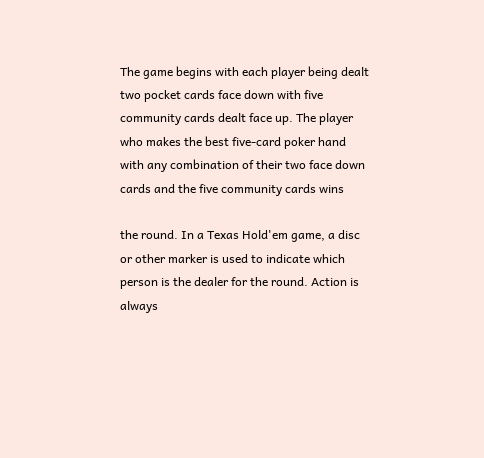The game begins with each player being dealt two pocket cards face down with five community cards dealt face up. The player who makes the best five-card poker hand with any combination of their two face down cards and the five community cards wins

the round. In a Texas Hold'em game, a disc or other marker is used to indicate which person is the dealer for the round. Action is always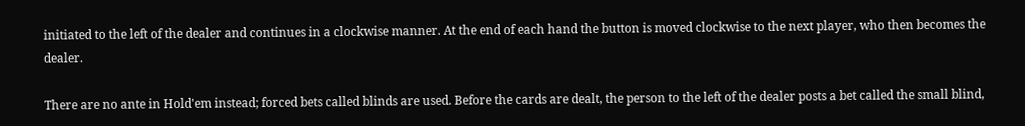initiated to the left of the dealer and continues in a clockwise manner. At the end of each hand the button is moved clockwise to the next player, who then becomes the dealer.

There are no ante in Hold'em instead; forced bets called blinds are used. Before the cards are dealt, the person to the left of the dealer posts a bet called the small blind,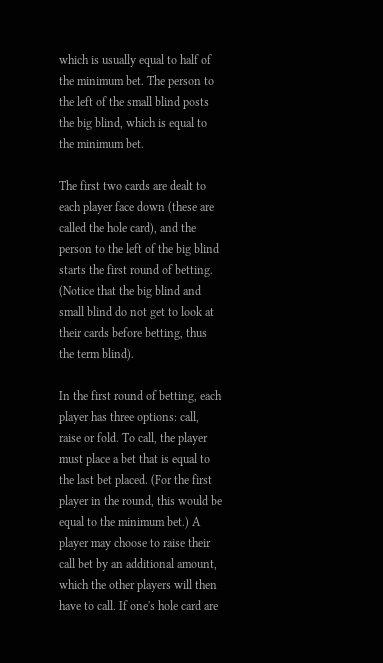which is usually equal to half of the minimum bet. The person to the left of the small blind posts the big blind, which is equal to the minimum bet.

The first two cards are dealt to each player face down (these are called the hole card), and the person to the left of the big blind starts the first round of betting. (Notice that the big blind and small blind do not get to look at their cards before betting, thus the term blind).

In the first round of betting, each player has three options: call, raise or fold. To call, the player must place a bet that is equal to the last bet placed. (For the first player in the round, this would be equal to the minimum bet.) A player may choose to raise their call bet by an additional amount, which the other players will then have to call. If one's hole card are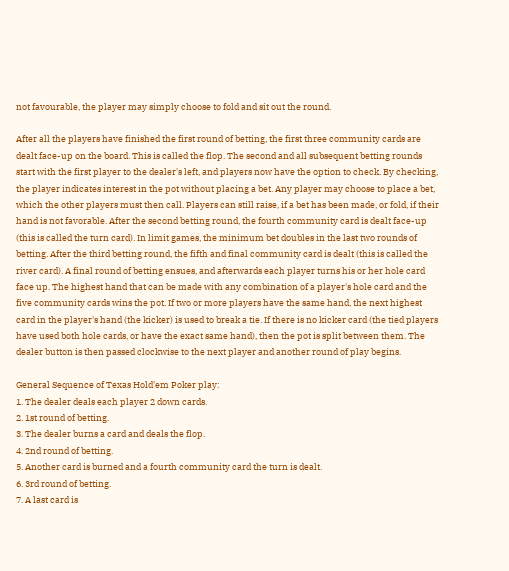not favourable, the player may simply choose to fold and sit out the round.

After all the players have finished the first round of betting, the first three community cards are dealt face-up on the board. This is called the flop. The second and all subsequent betting rounds start with the first player to the dealer's left, and players now have the option to check. By checking, the player indicates interest in the pot without placing a bet. Any player may choose to place a bet, which the other players must then call. Players can still raise, if a bet has been made, or fold, if their hand is not favorable. After the second betting round, the fourth community card is dealt face-up (this is called the turn card). In limit games, the minimum bet doubles in the last two rounds of betting. After the third betting round, the fifth and final community card is dealt (this is called the river card). A final round of betting ensues, and afterwards each player turns his or her hole card face up. The highest hand that can be made with any combination of a player's hole card and the five community cards wins the pot. If two or more players have the same hand, the next highest card in the player's hand (the kicker) is used to break a tie. If there is no kicker card (the tied players have used both hole cards, or have the exact same hand), then the pot is split between them. The dealer button is then passed clockwise to the next player and another round of play begins.

General Sequence of Texas Hold'em Poker play:
1. The dealer deals each player 2 down cards.
2. 1st round of betting.
3. The dealer burns a card and deals the flop.
4. 2nd round of betting.
5. Another card is burned and a fourth community card the turn is dealt.
6. 3rd round of betting.
7. A last card is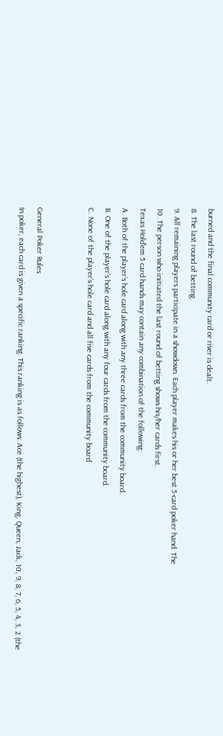burned and the final community card or river is dealt.
8. The last round of betting.
9. All remaining players participate in a showdown. Each player makes his or her best 5-card poker hand. The
10. The person who initiated the last round of betting shows his/her cards first.
Texas Hold’em 5 card hands may contain any combination of the following:
A. Both of the player’s hole card along with any three cards from the community board.
B. One of the player’s hole card along with any four cards from the community board.
C. None of the player’s hole card and all five cards from the community board


General Poker Rules
In poker, each card is given a specific ranking. This ranking is as follows: Ace (the highest), King, Queen, Jack, 10, 9, 8, 7, 6, 5, 4, 3, 2 (the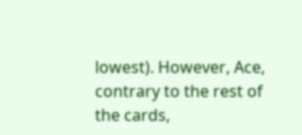lowest). However, Ace, contrary to the rest of the cards,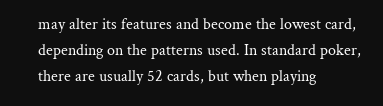may alter its features and become the lowest card, depending on the patterns used. In standard poker, there are usually 52 cards, but when playing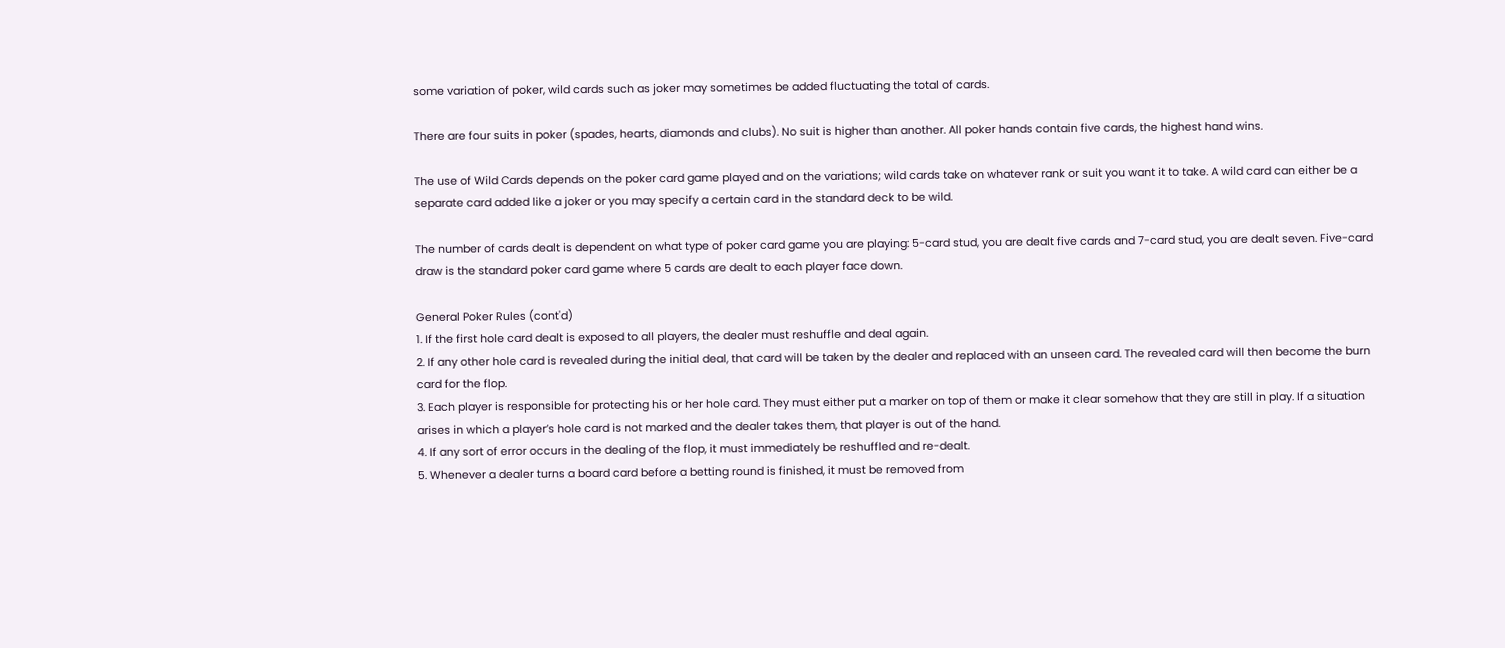some variation of poker, wild cards such as joker may sometimes be added fluctuating the total of cards.

There are four suits in poker (spades, hearts, diamonds and clubs). No suit is higher than another. All poker hands contain five cards, the highest hand wins.

The use of Wild Cards depends on the poker card game played and on the variations; wild cards take on whatever rank or suit you want it to take. A wild card can either be a separate card added like a joker or you may specify a certain card in the standard deck to be wild.

The number of cards dealt is dependent on what type of poker card game you are playing: 5-card stud, you are dealt five cards and 7-card stud, you are dealt seven. Five-card draw is the standard poker card game where 5 cards are dealt to each player face down.

General Poker Rules (cont'd)
1. If the first hole card dealt is exposed to all players, the dealer must reshuffle and deal again.
2. If any other hole card is revealed during the initial deal, that card will be taken by the dealer and replaced with an unseen card. The revealed card will then become the burn card for the flop.
3. Each player is responsible for protecting his or her hole card. They must either put a marker on top of them or make it clear somehow that they are still in play. If a situation arises in which a player’s hole card is not marked and the dealer takes them, that player is out of the hand.
4. If any sort of error occurs in the dealing of the flop, it must immediately be reshuffled and re-dealt.
5. Whenever a dealer turns a board card before a betting round is finished, it must be removed from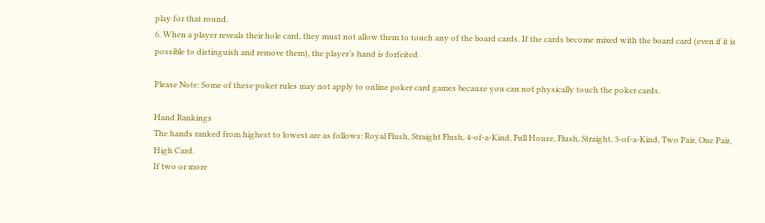play for that round.
6. When a player reveals their hole card, they must not allow them to touch any of the board cards. If the cards become mixed with the board card (even if it is possible to distinguish and remove them), the player’s hand is forfeited.

Please Note: Some of these poker rules may not apply to online poker card games because you can not physically touch the poker cards.

Hand Rankings
The hands ranked from highest to lowest are as follows: Royal Flush, Straight Flush, 4-of-a-Kind, Full House, Flush, Straight, 3-of-a-Kind, Two Pair, One Pair, High Card.
If two or more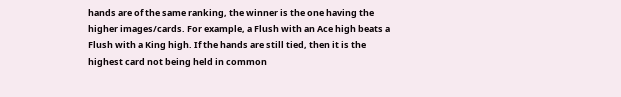hands are of the same ranking, the winner is the one having the higher images/cards. For example, a Flush with an Ace high beats a Flush with a King high. If the hands are still tied, then it is the highest card not being held in common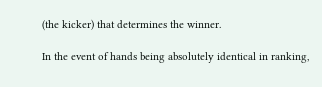(the kicker) that determines the winner.

In the event of hands being absolutely identical in ranking,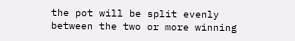the pot will be split evenly between the two or more winning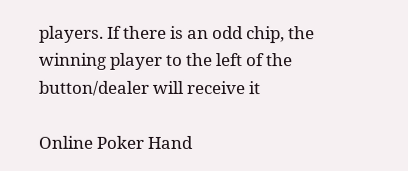players. If there is an odd chip, the winning player to the left of the button/dealer will receive it

Online Poker Hand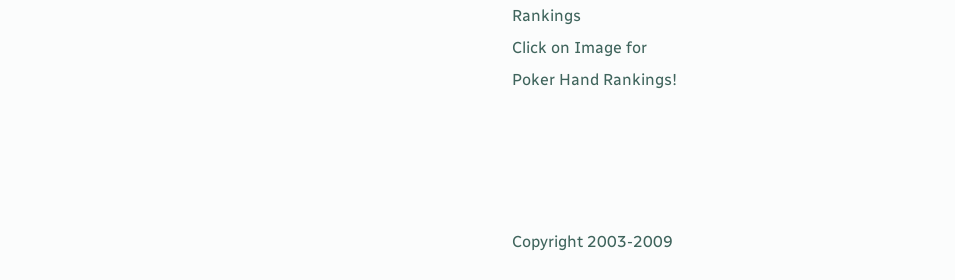Rankings
Click on Image for
Poker Hand Rankings!




Copyright 2003-2009